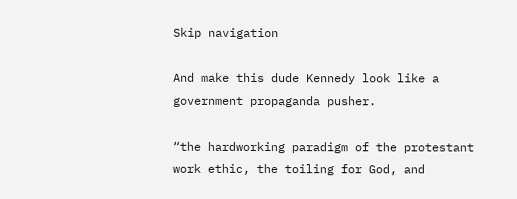Skip navigation

And make this dude Kennedy look like a government propaganda pusher.

“the hardworking paradigm of the protestant work ethic, the toiling for God, and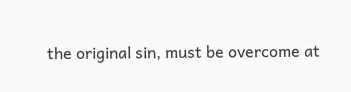the original sin, must be overcome at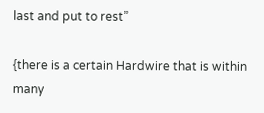last and put to rest”

{there is a certain Hardwire that is within many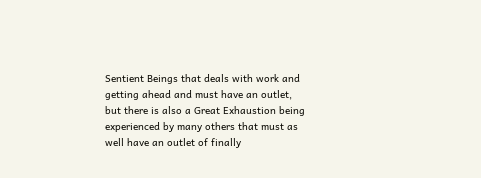Sentient Beings that deals with work and getting ahead and must have an outlet, but there is also a Great Exhaustion being experienced by many others that must as well have an outlet of finally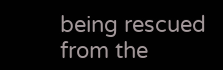being rescued from the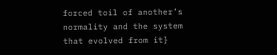forced toil of another’s normality and the system that evolved from it}